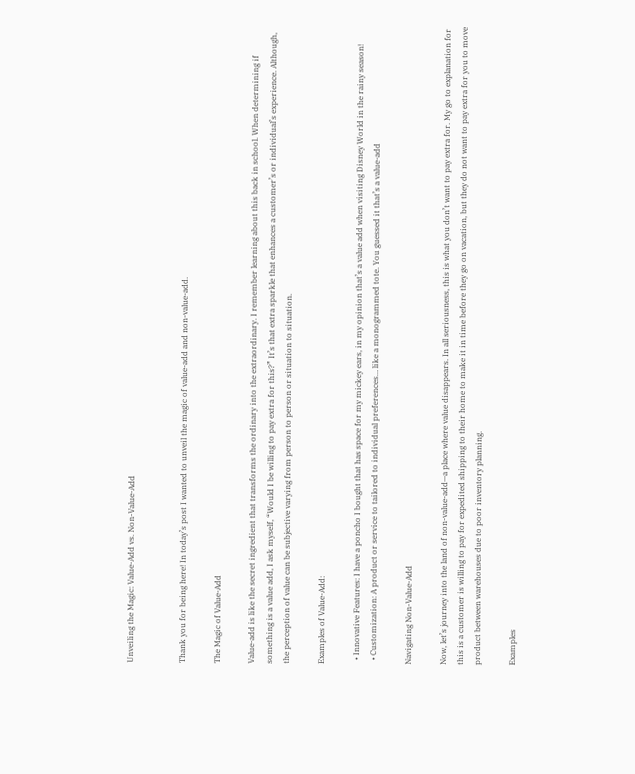Unveiling the Magic: Value-Add vs. Non-Value-Add


Thank you for being here! In today’s post I wanted to unveil the magic of value-add and non-value-add.

The Magic of Value-Add

Value-add is like the secret ingredient that transforms the ordinary into the extraordinary. I remember learning about this back in school. When determining if something is a value add, I ask myself, “Would I be willing to pay extra for this?” It’s that extra sparkle that enhances a customer’s or individual’s experience. Although, the perception of value can be subjective varying from person to person or situation to situation.

Examples of Value-Add:

  • Innovative Features: I have a poncho I bought that has space for my mickey ears, in my opinion that’s a value add when visiting Disney World in the rainy season!
  • Customization: A product or service to tailored to individual preferences… like a monogrammed tote. You guessed it that’s a value-add

Navigating Non-Value-Add

Now, let’s journey into the land of non-value-add—a place where value disappears. In all seriousness, this is what you don’t want to pay extra for. My go to explanation for this is a customer is willing to pay for expedited shipping to their home to make it in time before they go on vacation, but they do not want to pay extra for you to move product between warehouses due to poor inventory planning.

Examples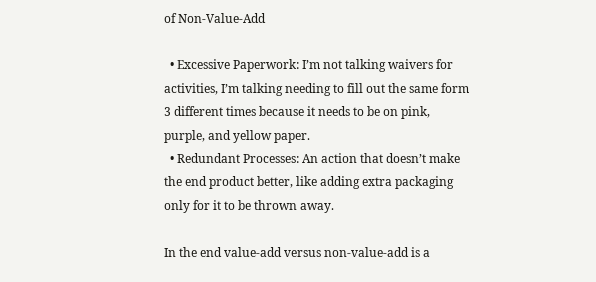of Non-Value-Add

  • Excessive Paperwork: I’m not talking waivers for activities, I’m talking needing to fill out the same form 3 different times because it needs to be on pink, purple, and yellow paper.
  • Redundant Processes: An action that doesn’t make the end product better, like adding extra packaging only for it to be thrown away.

In the end value-add versus non-value-add is a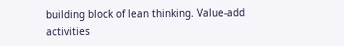building block of lean thinking. Value-add activities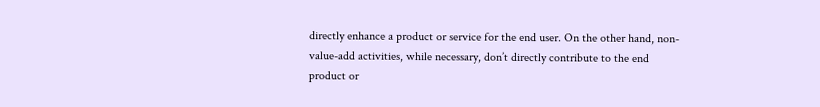directly enhance a product or service for the end user. On the other hand, non-value-add activities, while necessary, don’t directly contribute to the end product or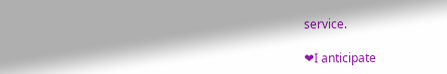service.

❤I anticipate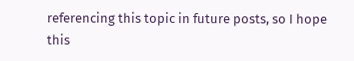referencing this topic in future posts, so I hope this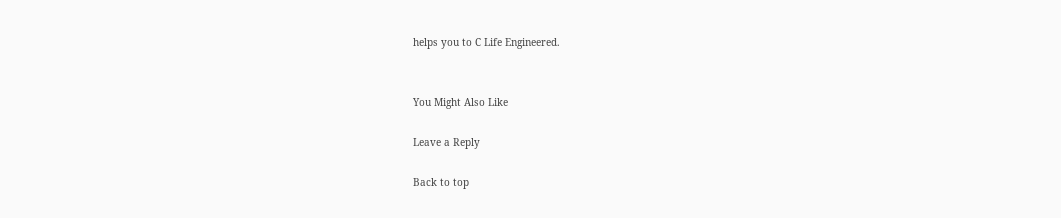helps you to C Life Engineered.


You Might Also Like

Leave a Reply

Back to top